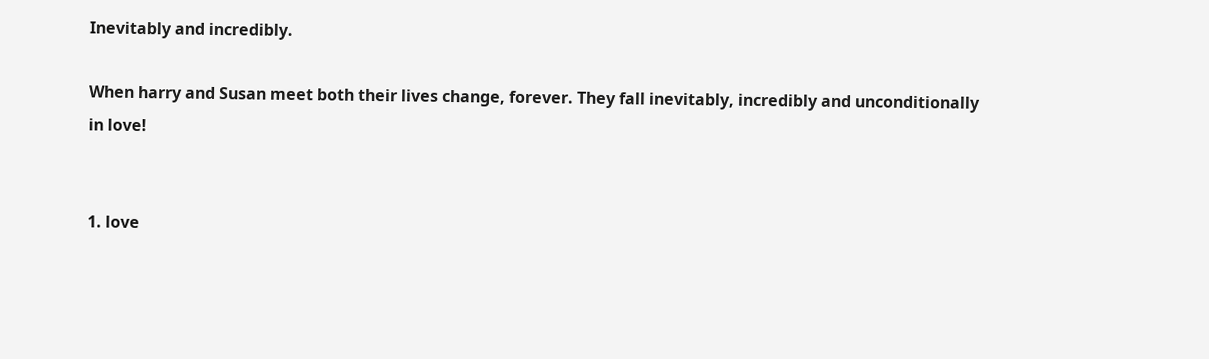Inevitably and incredibly.

When harry and Susan meet both their lives change, forever. They fall inevitably, incredibly and unconditionally in love!


1. love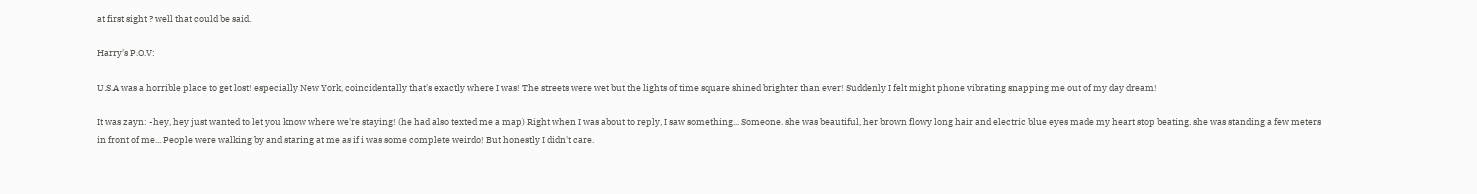at first sight ? well that could be said.

Harry's P.O.V:

U.S.A was a horrible place to get lost! especially New York, coincidentally that's exactly where I was! The streets were wet but the lights of time square shined brighter than ever! Suddenly I felt might phone vibrating snapping me out of my day dream!

It was zayn: -hey, hey just wanted to let you know where we're staying! (he had also texted me a map) Right when I was about to reply, I saw something... Someone. she was beautiful, her brown flowy long hair and electric blue eyes made my heart stop beating. she was standing a few meters in front of me... People were walking by and staring at me as if i was some complete weirdo! But honestly I didn't care.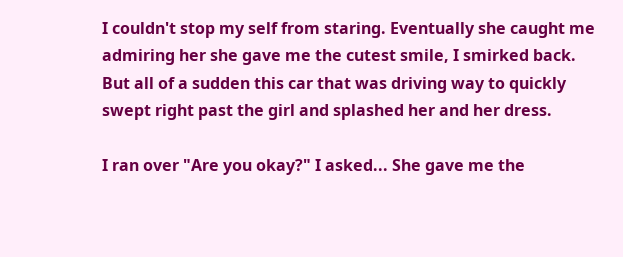I couldn't stop my self from staring. Eventually she caught me admiring her she gave me the cutest smile, I smirked back. But all of a sudden this car that was driving way to quickly swept right past the girl and splashed her and her dress.

I ran over "Are you okay?" I asked... She gave me the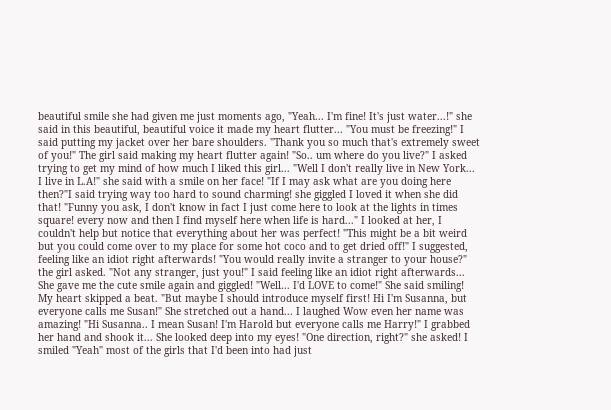beautiful smile she had given me just moments ago, "Yeah... I'm fine! It's just water...!" she said in this beautiful, beautiful voice it made my heart flutter... "You must be freezing!" I said putting my jacket over her bare shoulders. "Thank you so much that's extremely sweet of you!" The girl said making my heart flutter again! "So.. um where do you live?" I asked trying to get my mind of how much I liked this girl... "Well I don't really live in New York... I live in L.A!" she said with a smile on her face! "If I may ask what are you doing here then?"I said trying way too hard to sound charming! she giggled I loved it when she did that! "Funny you ask, I don't know in fact I just come here to look at the lights in times square! every now and then I find myself here when life is hard..." I looked at her, I couldn't help but notice that everything about her was perfect! "This might be a bit weird but you could come over to my place for some hot coco and to get dried off!" I suggested, feeling like an idiot right afterwards! "You would really invite a stranger to your house?" the girl asked. "Not any stranger, just you!" I said feeling like an idiot right afterwards... She gave me the cute smile again and giggled! "Well... I'd LOVE to come!" She said smiling! My heart skipped a beat. "But maybe I should introduce myself first! Hi I'm Susanna, but everyone calls me Susan!" She stretched out a hand... I laughed Wow even her name was amazing! "Hi Susanna.. I mean Susan! I'm Harold but everyone calls me Harry!" I grabbed her hand and shook it... She looked deep into my eyes! "One direction, right?" she asked! I smiled "Yeah" most of the girls that I'd been into had just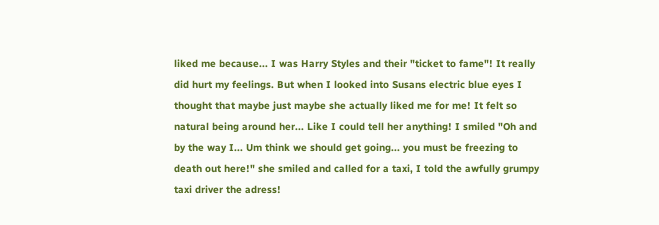liked me because... I was Harry Styles and their "ticket to fame"! It really did hurt my feelings. But when I looked into Susans electric blue eyes I thought that maybe just maybe she actually liked me for me! It felt so natural being around her... Like I could tell her anything! I smiled "Oh and by the way I... Um think we should get going... you must be freezing to death out here!" she smiled and called for a taxi, I told the awfully grumpy taxi driver the adress!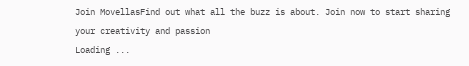Join MovellasFind out what all the buzz is about. Join now to start sharing your creativity and passion
Loading ...